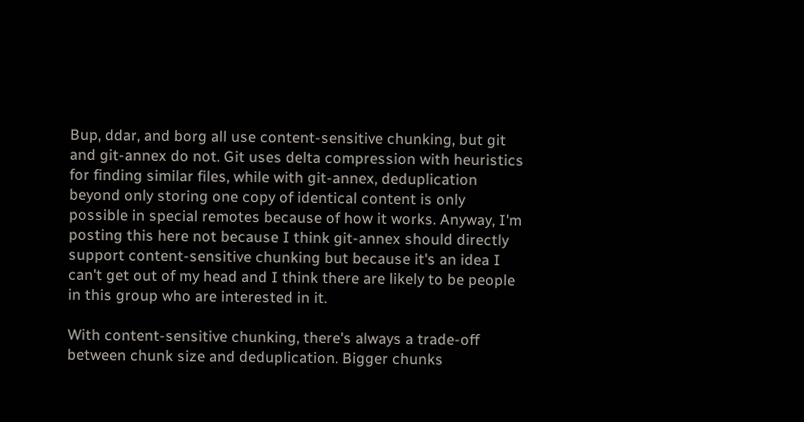Bup, ddar, and borg all use content-sensitive chunking, but git and git-annex do not. Git uses delta compression with heuristics for finding similar files, while with git-annex, deduplication beyond only storing one copy of identical content is only possible in special remotes because of how it works. Anyway, I'm posting this here not because I think git-annex should directly support content-sensitive chunking but because it's an idea I can't get out of my head and I think there are likely to be people in this group who are interested in it.

With content-sensitive chunking, there's always a trade-off between chunk size and deduplication. Bigger chunks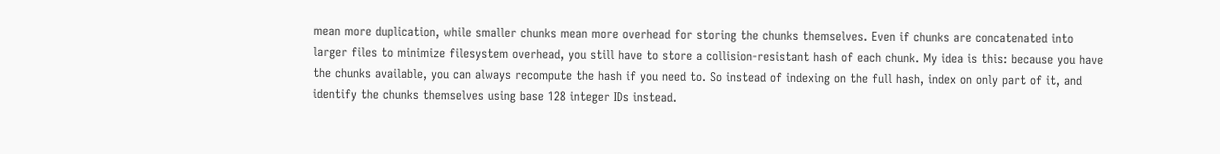mean more duplication, while smaller chunks mean more overhead for storing the chunks themselves. Even if chunks are concatenated into larger files to minimize filesystem overhead, you still have to store a collision-resistant hash of each chunk. My idea is this: because you have the chunks available, you can always recompute the hash if you need to. So instead of indexing on the full hash, index on only part of it, and identify the chunks themselves using base 128 integer IDs instead.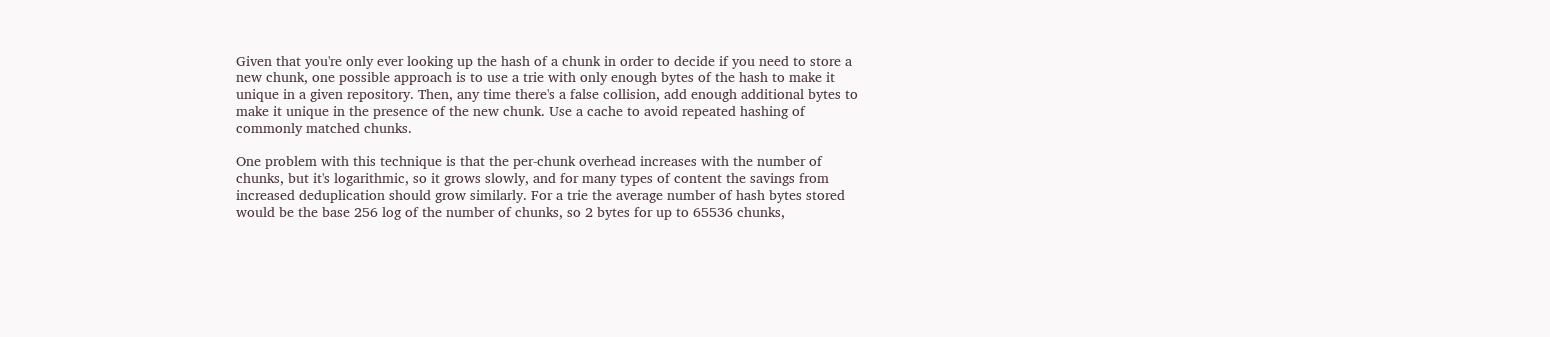Given that you're only ever looking up the hash of a chunk in order to decide if you need to store a new chunk, one possible approach is to use a trie with only enough bytes of the hash to make it unique in a given repository. Then, any time there's a false collision, add enough additional bytes to make it unique in the presence of the new chunk. Use a cache to avoid repeated hashing of commonly matched chunks.

One problem with this technique is that the per-chunk overhead increases with the number of chunks, but it's logarithmic, so it grows slowly, and for many types of content the savings from increased deduplication should grow similarly. For a trie the average number of hash bytes stored would be the base 256 log of the number of chunks, so 2 bytes for up to 65536 chunks,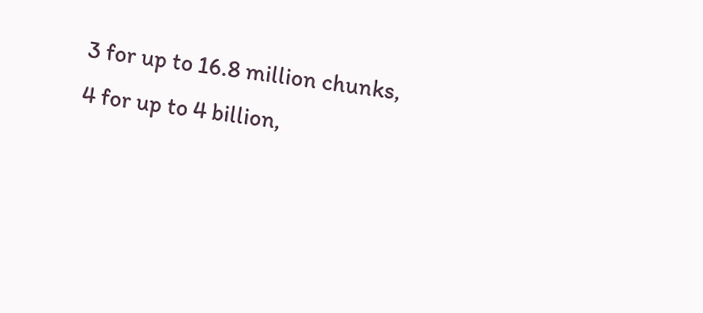3 for up to 16.8 million chunks, 4 for up to 4 billion,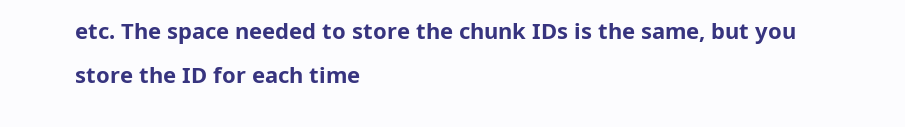etc. The space needed to store the chunk IDs is the same, but you store the ID for each time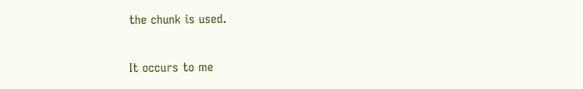the chunk is used.

It occurs to me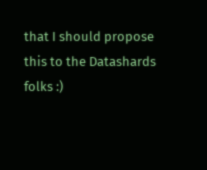that I should propose this to the Datashards folks :)